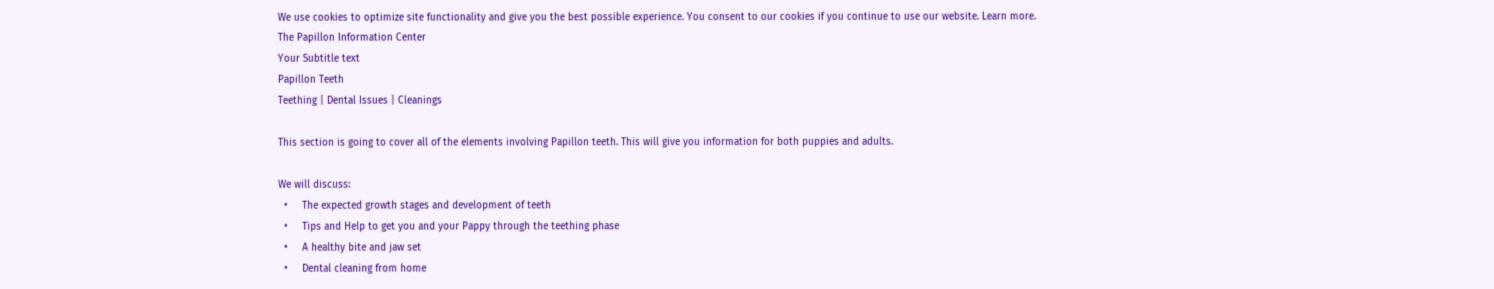We use cookies to optimize site functionality and give you the best possible experience. You consent to our cookies if you continue to use our website. Learn more.
The Papillon Information Center
Your Subtitle text
Papillon Teeth
Teething | Dental Issues | Cleanings

This section is going to cover all of the elements involving Papillon teeth. This will give you information for both puppies and adults.

We will discuss:
  •     The expected growth stages and development of teeth
  •     Tips and Help to get you and your Pappy through the teething phase
  •     A healthy bite and jaw set
  •     Dental cleaning from home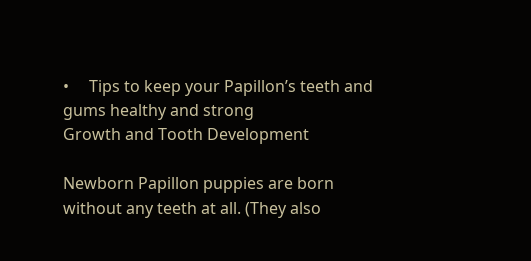•     Tips to keep your Papillon’s teeth and gums healthy and strong
Growth and Tooth Development

Newborn Papillon puppies are born without any teeth at all. (They also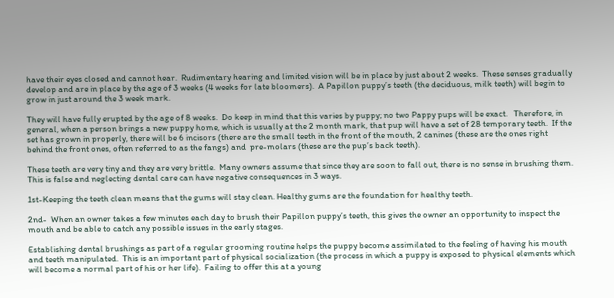have their eyes closed and cannot hear.  Rudimentary hearing and limited vision will be in place by just about 2 weeks.  These senses gradually develop and are in place by the age of 3 weeks (4 weeks for late bloomers).  A Papillon puppy’s teeth (the deciduous, milk teeth) will begin to grow in just around the 3 week mark.

They will have fully erupted by the age of 8 weeks.  Do keep in mind that this varies by puppy; no two Pappy pups will be exact.   Therefore, in general, when a person brings a new puppy home, which is usually at the 2 month mark, that pup will have a set of 28 temporary teeth.  If the set has grown in properly, there will be 6 incisors (there are the small teeth in the front of the mouth, 2 canines (these are the ones right behind the front ones, often referred to as the fangs) and  pre-molars (these are the pup’s back teeth).

These teeth are very tiny and they are very brittle.  Many owners assume that since they are soon to fall out, there is no sense in brushing them.  This is false and neglecting dental care can have negative consequences in 3 ways.

1st-Keeping the teeth clean means that the gums will stay clean. Healthy gums are the foundation for healthy teeth.

2nd-  When an owner takes a few minutes each day to brush their Papillon puppy’s teeth, this gives the owner an opportunity to inspect the mouth and be able to catch any possible issues in the early stages.

Establishing dental brushings as part of a regular grooming routine helps the puppy become assimilated to the feeling of having his mouth and teeth manipulated.  This is an important part of physical socialization (the process in which a puppy is exposed to physical elements which will become a normal part of his or her life).  Failing to offer this at a young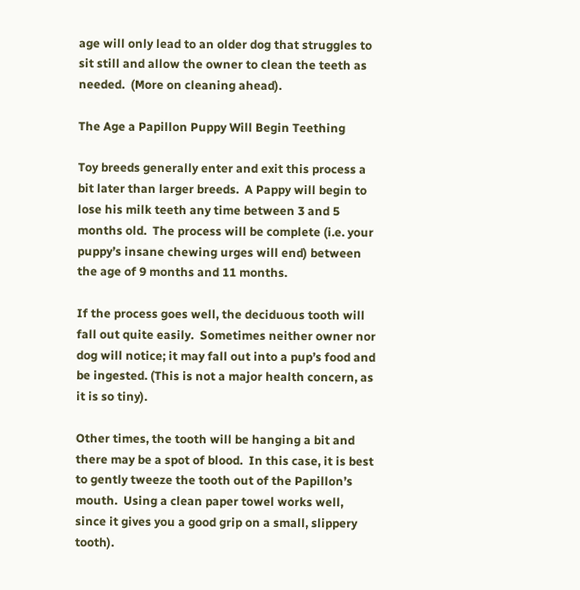age will only lead to an older dog that struggles to sit still and allow the owner to clean the teeth as needed.  (More on cleaning ahead).

The Age a Papillon Puppy Will Begin Teething

Toy breeds generally enter and exit this process a bit later than larger breeds.  A Pappy will begin to lose his milk teeth any time between 3 and 5 months old.  The process will be complete (i.e. your puppy’s insane chewing urges will end) between the age of 9 months and 11 months.

If the process goes well, the deciduous tooth will fall out quite easily.  Sometimes neither owner nor dog will notice; it may fall out into a pup’s food and be ingested. (This is not a major health concern, as it is so tiny).

Other times, the tooth will be hanging a bit and there may be a spot of blood.  In this case, it is best to gently tweeze the tooth out of the Papillon’s mouth.  Using a clean paper towel works well, since it gives you a good grip on a small, slippery tooth).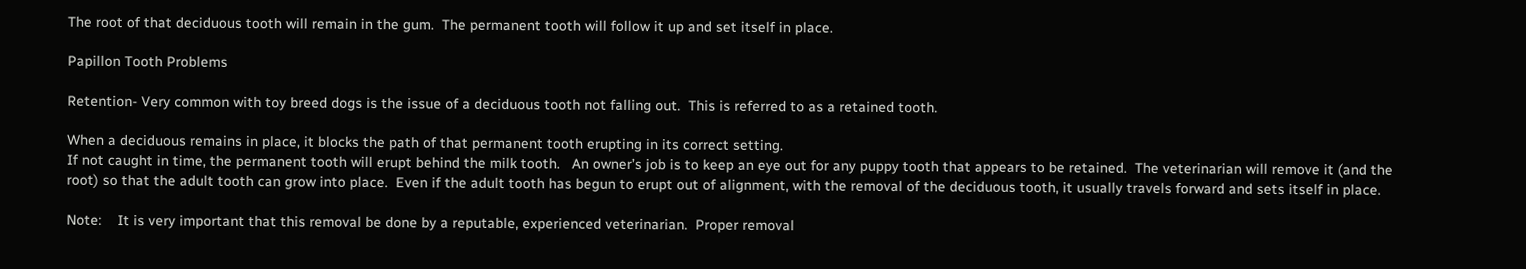The root of that deciduous tooth will remain in the gum.  The permanent tooth will follow it up and set itself in place.

Papillon Tooth Problems

Retention- Very common with toy breed dogs is the issue of a deciduous tooth not falling out.  This is referred to as a retained tooth.

When a deciduous remains in place, it blocks the path of that permanent tooth erupting in its correct setting.
If not caught in time, the permanent tooth will erupt behind the milk tooth.   An owner’s job is to keep an eye out for any puppy tooth that appears to be retained.  The veterinarian will remove it (and the root) so that the adult tooth can grow into place.  Even if the adult tooth has begun to erupt out of alignment, with the removal of the deciduous tooth, it usually travels forward and sets itself in place.

Note:    It is very important that this removal be done by a reputable, experienced veterinarian.  Proper removal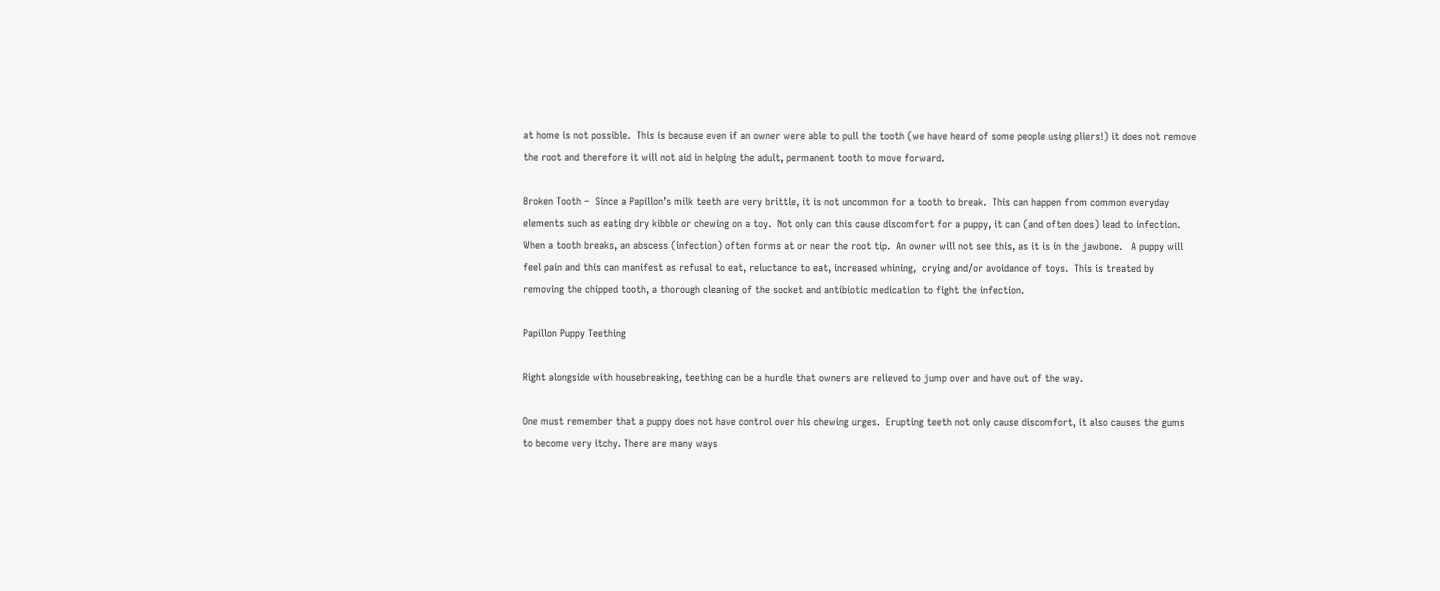at home is not possible.  This is because even if an owner were able to pull the tooth (we have heard of some people using pliers!) it does not remove the root and therefore it will not aid in helping the adult, permanent tooth to move forward.

Broken Tooth –  Since a Papillon’s milk teeth are very brittle, it is not uncommon for a tooth to break.  This can happen from common everyday elements such as eating dry kibble or chewing on a toy.  Not only can this cause discomfort for a puppy, it can (and often does) lead to infection. When a tooth breaks, an abscess (infection) often forms at or near the root tip.  An owner will not see this, as it is in the jawbone.   A puppy will feel pain and this can manifest as refusal to eat, reluctance to eat, increased whining,  crying and/or avoidance of toys.  This is treated by removing the chipped tooth, a thorough cleaning of the socket and antibiotic medication to fight the infection.

Papillon Puppy Teething

Right alongside with housebreaking, teething can be a hurdle that owners are relieved to jump over and have out of the way.

One must remember that a puppy does not have control over his chewing urges.  Erupting teeth not only cause discomfort, it also causes the gums to become very itchy. There are many ways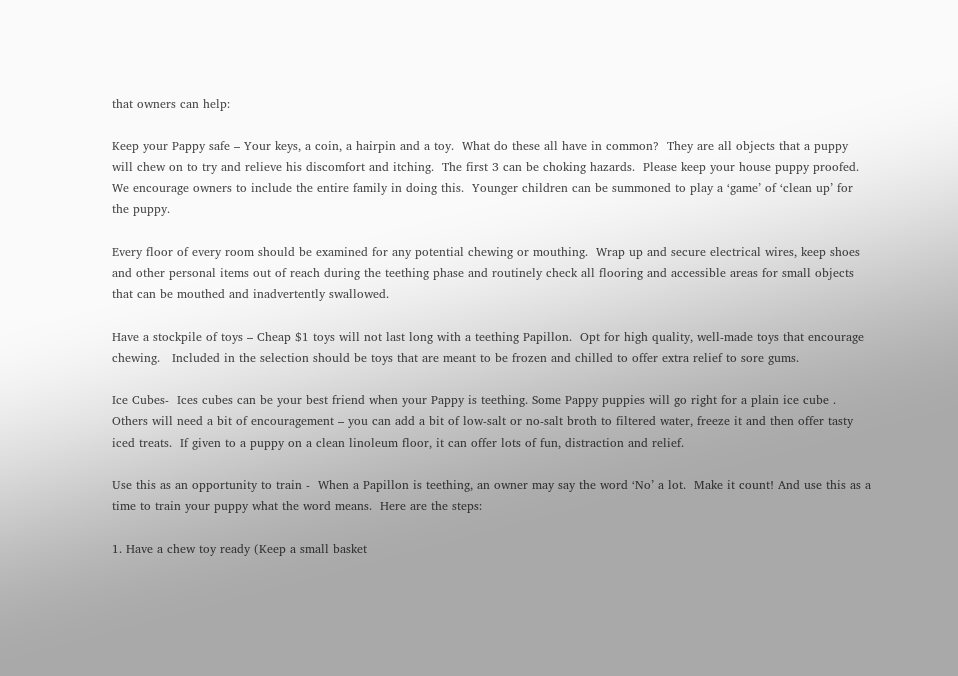that owners can help:

Keep your Pappy safe – Your keys, a coin, a hairpin and a toy.  What do these all have in common?  They are all objects that a puppy will chew on to try and relieve his discomfort and itching.  The first 3 can be choking hazards.  Please keep your house puppy proofed.   We encourage owners to include the entire family in doing this.  Younger children can be summoned to play a ‘game’ of ‘clean up’ for the puppy.

Every floor of every room should be examined for any potential chewing or mouthing.  Wrap up and secure electrical wires, keep shoes and other personal items out of reach during the teething phase and routinely check all flooring and accessible areas for small objects that can be mouthed and inadvertently swallowed.

Have a stockpile of toys – Cheap $1 toys will not last long with a teething Papillon.  Opt for high quality, well-made toys that encourage chewing.   Included in the selection should be toys that are meant to be frozen and chilled to offer extra relief to sore gums.

Ice Cubes-  Ices cubes can be your best friend when your Pappy is teething. Some Pappy puppies will go right for a plain ice cube .  Others will need a bit of encouragement – you can add a bit of low-salt or no-salt broth to filtered water, freeze it and then offer tasty iced treats.  If given to a puppy on a clean linoleum floor, it can offer lots of fun, distraction and relief.

Use this as an opportunity to train -  When a Papillon is teething, an owner may say the word ‘No’ a lot.  Make it count! And use this as a time to train your puppy what the word means.  Here are the steps:

1. Have a chew toy ready (Keep a small basket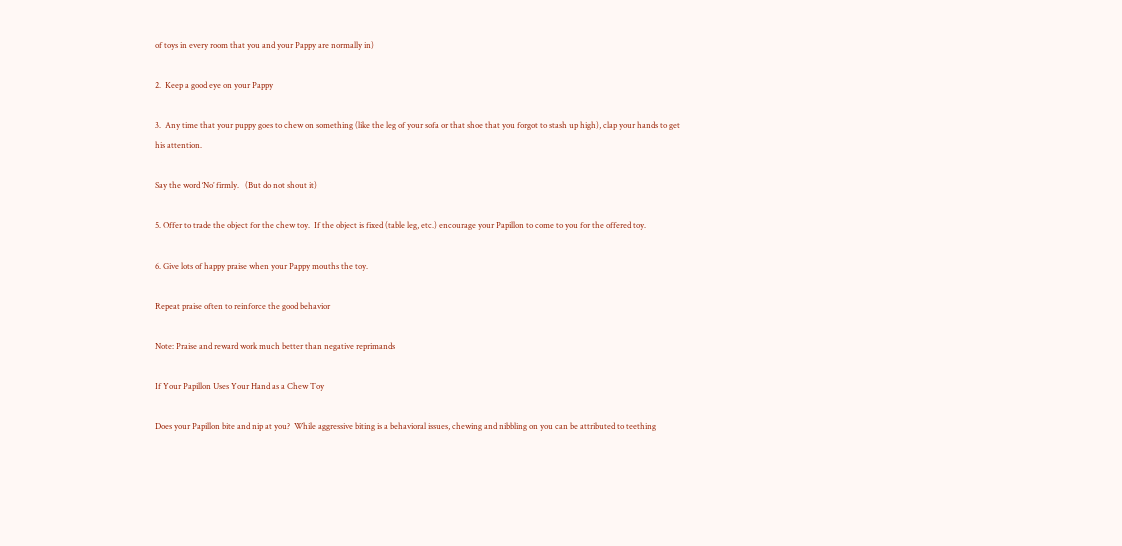of toys in every room that you and your Pappy are normally in)

2.  Keep a good eye on your Pappy

3.  Any time that your puppy goes to chew on something (like the leg of your sofa or that shoe that you forgot to stash up high), clap your hands to get his attention.

Say the word ‘No’ firmly.   (But do not shout it)

5. Offer to trade the object for the chew toy.  If the object is fixed (table leg, etc.) encourage your Papillon to come to you for the offered toy.

6. Give lots of happy praise when your Pappy mouths the toy.

Repeat praise often to reinforce the good behavior

Note: Praise and reward work much better than negative reprimands

If Your Papillon Uses Your Hand as a Chew Toy

Does your Papillon bite and nip at you?  While aggressive biting is a behavioral issues, chewing and nibbling on you can be attributed to teething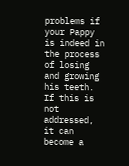problems if your Pappy is indeed in the process of losing and growing his teeth.  If this is not addressed, it can become a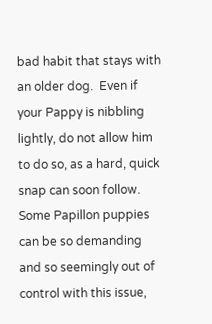bad habit that stays with an older dog.  Even if your Pappy is nibbling lightly, do not allow him to do so, as a hard, quick snap can soon follow.   Some Papillon puppies can be so demanding and so seemingly out of control with this issue,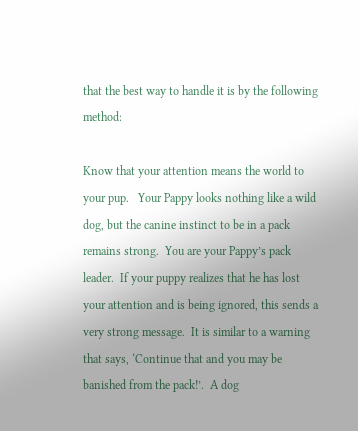that the best way to handle it is by the following method:

Know that your attention means the world to your pup.   Your Pappy looks nothing like a wild dog, but the canine instinct to be in a pack remains strong.  You are your Pappy’s pack leader.  If your puppy realizes that he has lost your attention and is being ignored, this sends a very strong message.  It is similar to a warning that says, ‘Continue that and you may be banished from the pack!’.  A dog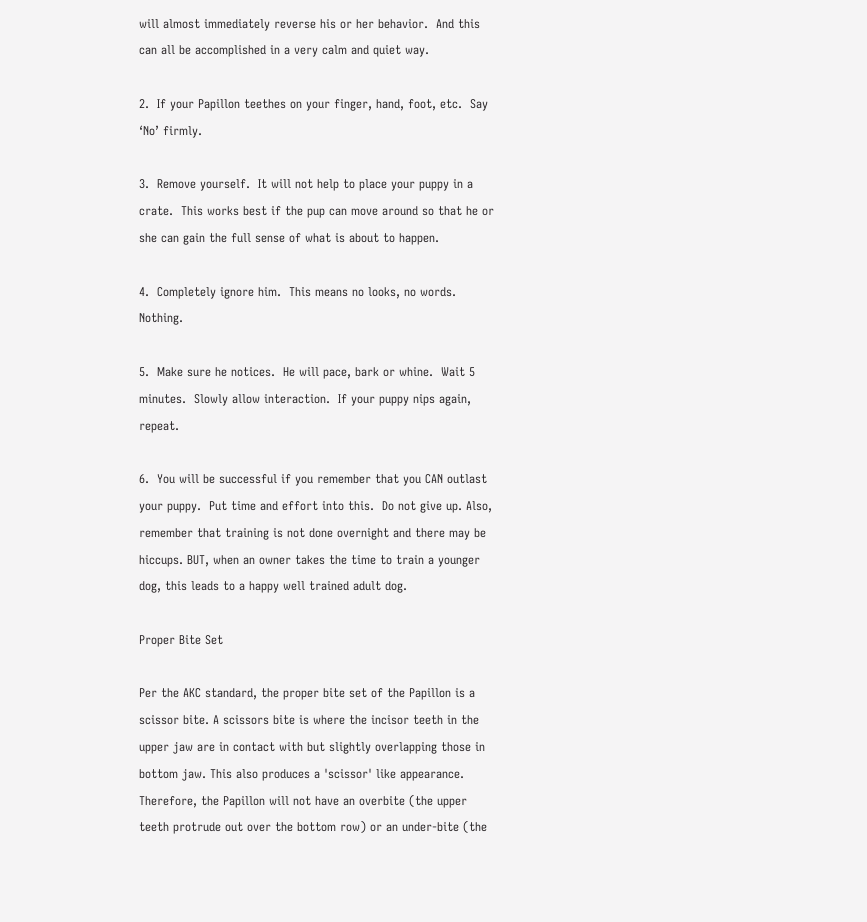will almost immediately reverse his or her behavior.  And this can all be accomplished in a very calm and quiet way.

2.  If your Papillon teethes on your finger, hand, foot, etc.  Say ‘No’ firmly.

3.  Remove yourself.  It will not help to place your puppy in a crate.  This works best if the pup can move around so that he or she can gain the full sense of what is about to happen.

4.  Completely ignore him.  This means no looks, no words. Nothing.

5.  Make sure he notices.  He will pace, bark or whine.  Wait 5 minutes.  Slowly allow interaction.  If your puppy nips again, repeat.

6.  You will be successful if you remember that you CAN outlast your puppy.  Put time and effort into this.  Do not give up. Also, remember that training is not done overnight and there may be hiccups. BUT, when an owner takes the time to train a younger dog, this leads to a happy well trained adult dog.

Proper Bite Set

Per the AKC standard, the proper bite set of the Papillon is a scissor bite. A scissors bite is where the incisor teeth in the upper jaw are in contact with but slightly overlapping those in bottom jaw. This also produces a 'scissor' like appearance.  Therefore, the Papillon will not have an overbite (the upper teeth protrude out over the bottom row) or an under-bite (the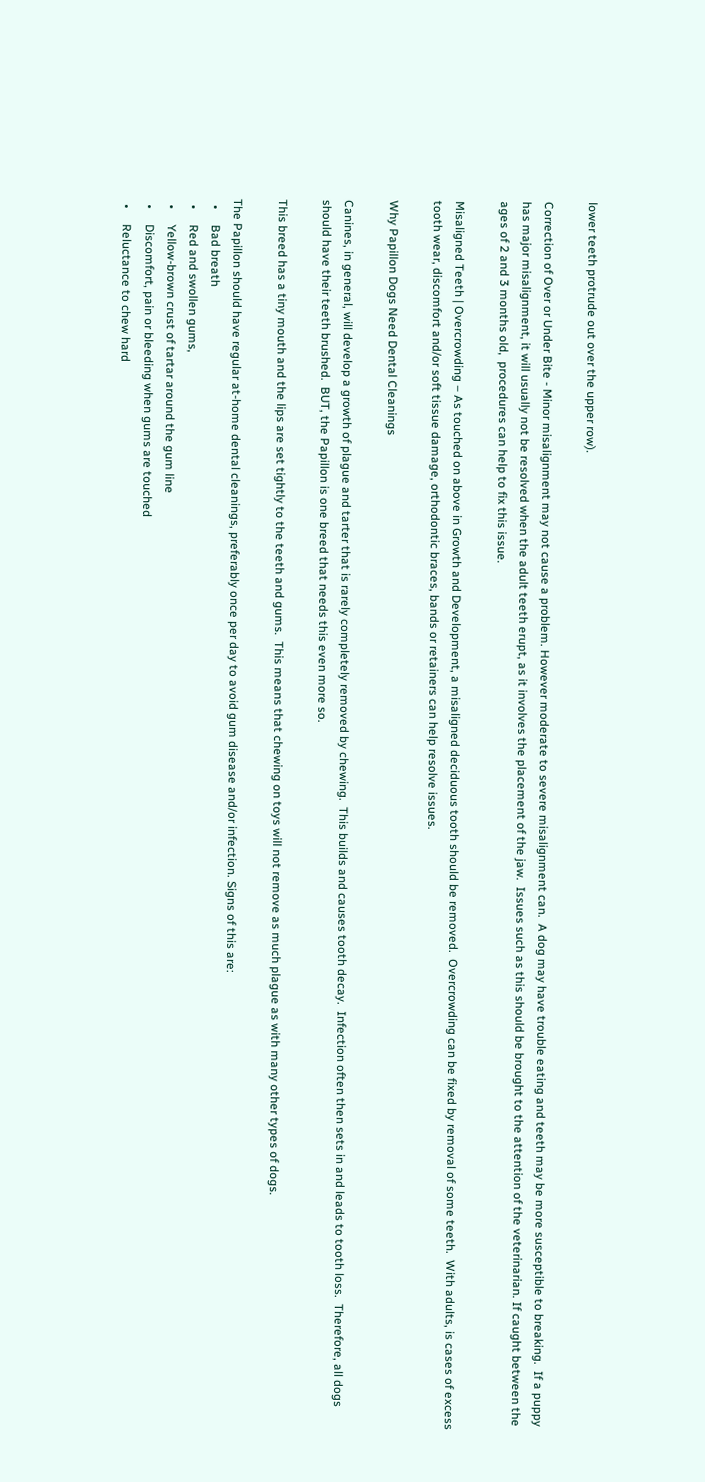lower teeth protrude out over the upper row).

Correction of Over or Under Bite - Minor misalignment may not cause a problem. However moderate to severe misalignment can.  A dog may have trouble eating and teeth may be more susceptible to breaking.  If a puppy has major misalignment, it will usually not be resolved when the adult teeth erupt, as it involves the placement of the jaw.  Issues such as this should be brought to the attention of the veterinarian. If caught between the ages of 2 and 3 months old,  procedures can help to fix this issue.

Misaligned Teeth | Overcrowding – As touched on above in Growth and Development, a misaligned deciduous tooth should be removed.  Overcrowding can be fixed by removal of some teeth.  With adults, is cases of excess tooth wear, discomfort and/or soft tissue damage, orthodontic braces, bands or retainers can help resolve issues.

Why Papillon Dogs Need Dental Cleanings

Canines, in general, will develop a growth of plague and tarter that is rarely completely removed by chewing.  This builds and causes tooth decay.  Infection often then sets in and leads to tooth loss.  Therefore, all dogs should have their teeth brushed.  BUT, the Papillon is one breed that needs this even more so.

This breed has a tiny mouth and the lips are set tightly to the teeth and gums.  This means that chewing on toys will not remove as much plague as with many other types of dogs.

The Papillon should have regular at-home dental cleanings, preferably once per day to avoid gum disease and/or infection. Signs of this are:
  •     Bad breath
  •     Red and swollen gums,
  •     Yellow-brown crust of tartar around the gum line
  •     Discomfort, pain or bleeding when gums are touched
  •     Reluctance to chew hard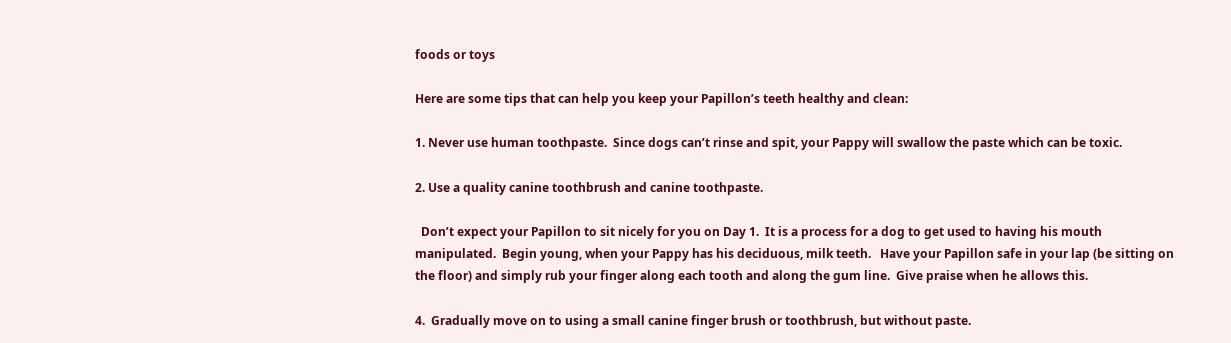foods or toys

Here are some tips that can help you keep your Papillon’s teeth healthy and clean:

1. Never use human toothpaste.  Since dogs can’t rinse and spit, your Pappy will swallow the paste which can be toxic.

2. Use a quality canine toothbrush and canine toothpaste.

  Don’t expect your Papillon to sit nicely for you on Day 1.  It is a process for a dog to get used to having his mouth manipulated.  Begin young, when your Pappy has his deciduous, milk teeth.   Have your Papillon safe in your lap (be sitting on the floor) and simply rub your finger along each tooth and along the gum line.  Give praise when he allows this.

4.  Gradually move on to using a small canine finger brush or toothbrush, but without paste.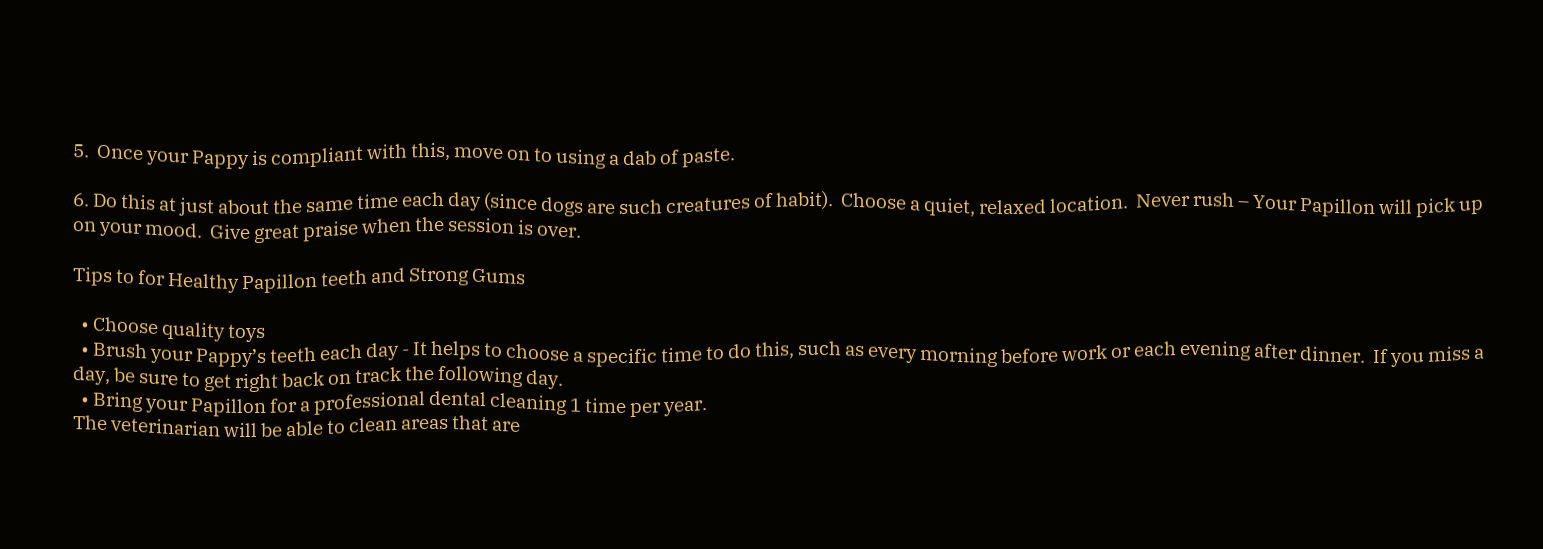5.  Once your Pappy is compliant with this, move on to using a dab of paste.

6. Do this at just about the same time each day (since dogs are such creatures of habit).  Choose a quiet, relaxed location.  Never rush – Your Papillon will pick up on your mood.  Give great praise when the session is over.

Tips to for Healthy Papillon teeth and Strong Gums

  • Choose quality toys
  • Brush your Pappy’s teeth each day - It helps to choose a specific time to do this, such as every morning before work or each evening after dinner.  If you miss a day, be sure to get right back on track the following day.
  • Bring your Papillon for a professional dental cleaning 1 time per year.
The veterinarian will be able to clean areas that are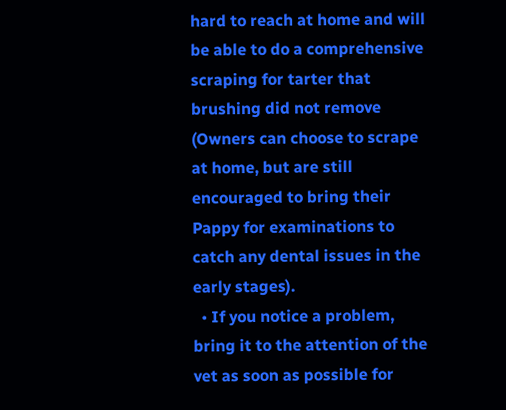hard to reach at home and will be able to do a comprehensive scraping for tarter that brushing did not remove (Owners can choose to scrape at home, but are still encouraged to bring their Pappy for examinations to catch any dental issues in the early stages).
  • If you notice a problem, bring it to the attention of the vet as soon as possible for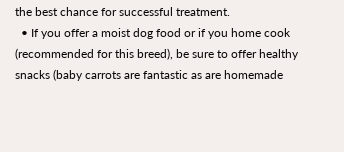the best chance for successful treatment.
  • If you offer a moist dog food or if you home cook (recommended for this breed), be sure to offer healthy snacks (baby carrots are fantastic as are homemade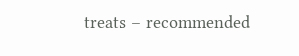treats – recommended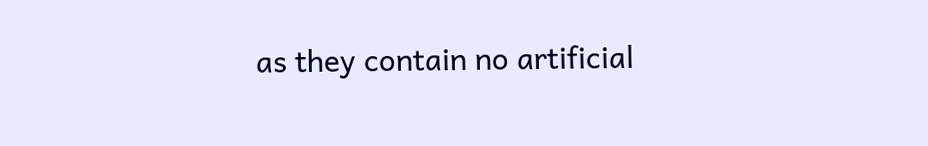as they contain no artificial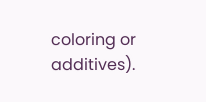coloring or additives).